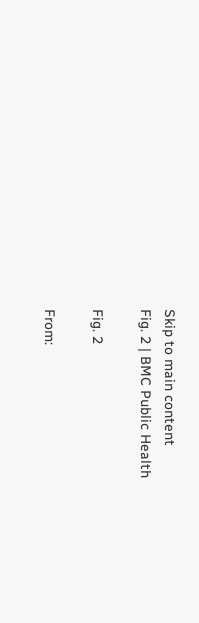Skip to main content
Fig. 2 | BMC Public Health

Fig. 2

From: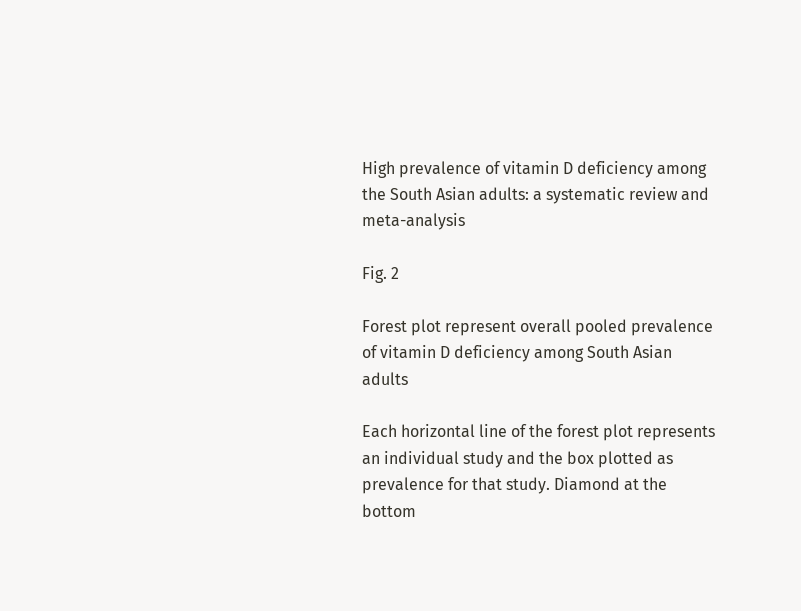High prevalence of vitamin D deficiency among the South Asian adults: a systematic review and meta-analysis

Fig. 2

Forest plot represent overall pooled prevalence of vitamin D deficiency among South Asian adults

Each horizontal line of the forest plot represents an individual study and the box plotted as prevalence for that study. Diamond at the bottom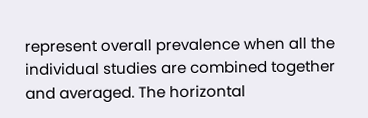represent overall prevalence when all the individual studies are combined together and averaged. The horizontal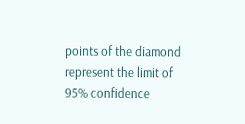points of the diamond represent the limit of 95% confidence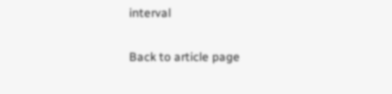interval

Back to article page